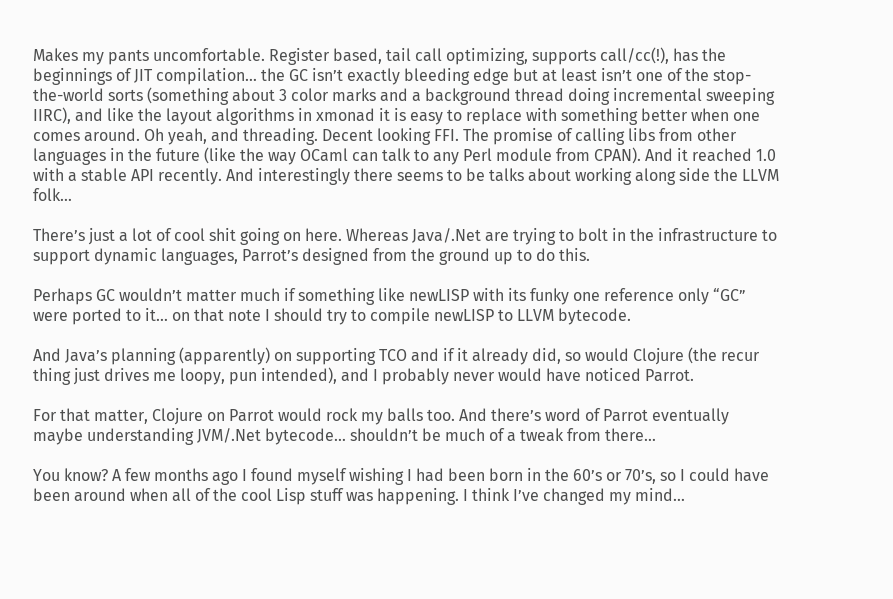Makes my pants uncomfortable. Register based, tail call optimizing, supports call/cc(!), has the beginnings of JIT compilation… the GC isn’t exactly bleeding edge but at least isn’t one of the stop-the-world sorts (something about 3 color marks and a background thread doing incremental sweeping IIRC), and like the layout algorithms in xmonad it is easy to replace with something better when one comes around. Oh yeah, and threading. Decent looking FFI. The promise of calling libs from other languages in the future (like the way OCaml can talk to any Perl module from CPAN). And it reached 1.0 with a stable API recently. And interestingly there seems to be talks about working along side the LLVM folk…

There’s just a lot of cool shit going on here. Whereas Java/.Net are trying to bolt in the infrastructure to support dynamic languages, Parrot’s designed from the ground up to do this.

Perhaps GC wouldn’t matter much if something like newLISP with its funky one reference only “GC” were ported to it… on that note I should try to compile newLISP to LLVM bytecode.

And Java’s planning (apparently) on supporting TCO and if it already did, so would Clojure (the recur thing just drives me loopy, pun intended), and I probably never would have noticed Parrot.

For that matter, Clojure on Parrot would rock my balls too. And there’s word of Parrot eventually maybe understanding JVM/.Net bytecode… shouldn’t be much of a tweak from there…

You know? A few months ago I found myself wishing I had been born in the 60’s or 70’s, so I could have been around when all of the cool Lisp stuff was happening. I think I’ve changed my mind…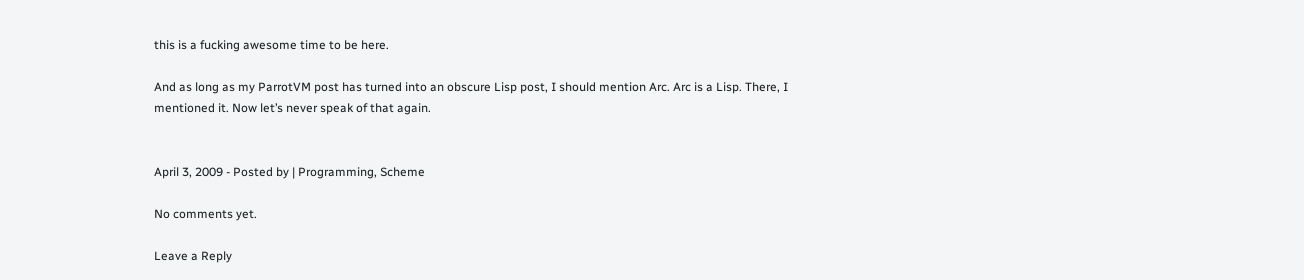this is a fucking awesome time to be here.

And as long as my ParrotVM post has turned into an obscure Lisp post, I should mention Arc. Arc is a Lisp. There, I mentioned it. Now let’s never speak of that again.


April 3, 2009 - Posted by | Programming, Scheme

No comments yet.

Leave a Reply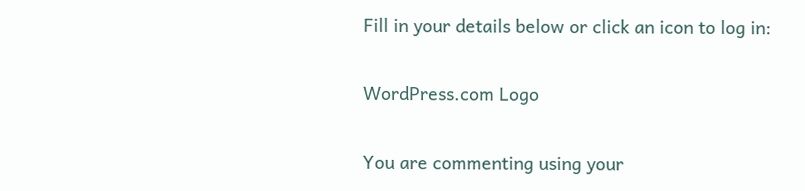Fill in your details below or click an icon to log in:

WordPress.com Logo

You are commenting using your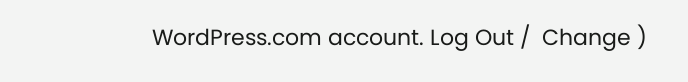WordPress.com account. Log Out /  Change )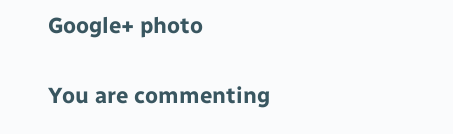Google+ photo

You are commenting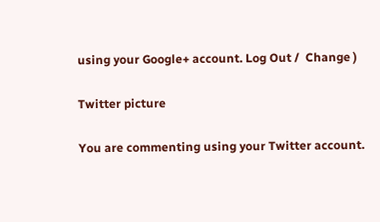using your Google+ account. Log Out /  Change )

Twitter picture

You are commenting using your Twitter account.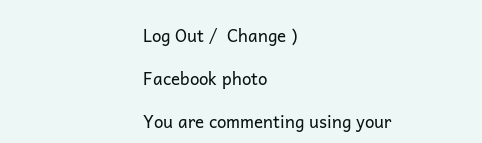Log Out /  Change )

Facebook photo

You are commenting using your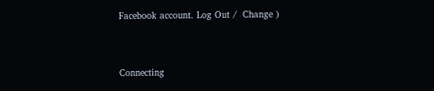Facebook account. Log Out /  Change )


Connecting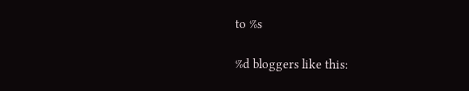to %s

%d bloggers like this: